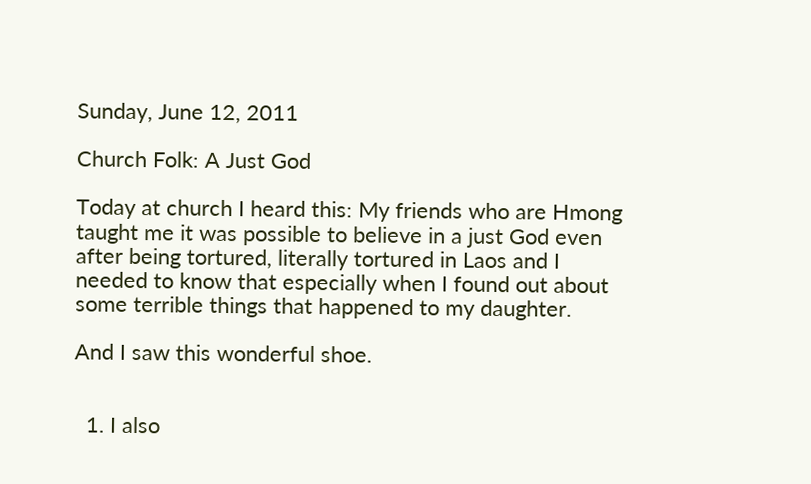Sunday, June 12, 2011

Church Folk: A Just God

Today at church I heard this: My friends who are Hmong taught me it was possible to believe in a just God even after being tortured, literally tortured in Laos and I needed to know that especially when I found out about some terrible things that happened to my daughter.

And I saw this wonderful shoe.


  1. I also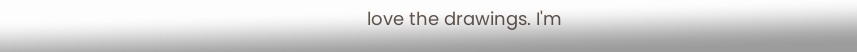love the drawings. I'm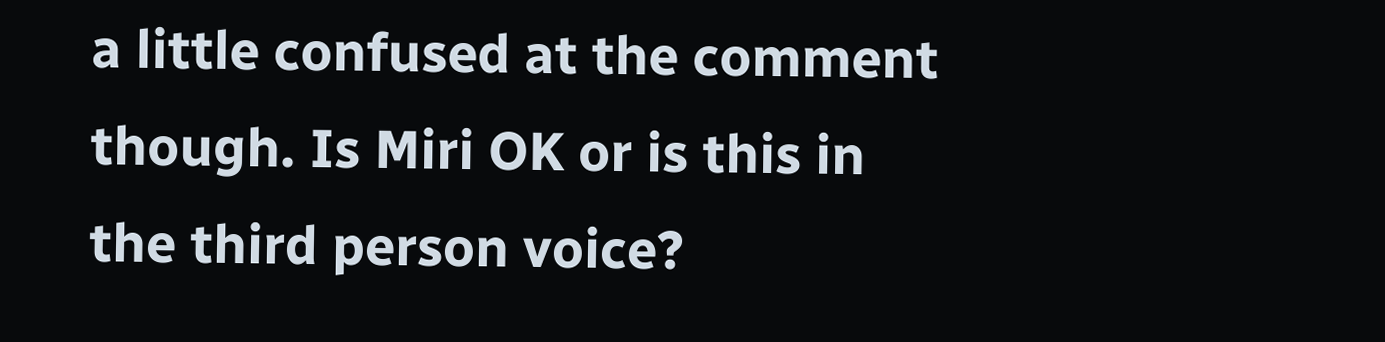a little confused at the comment though. Is Miri OK or is this in the third person voice?